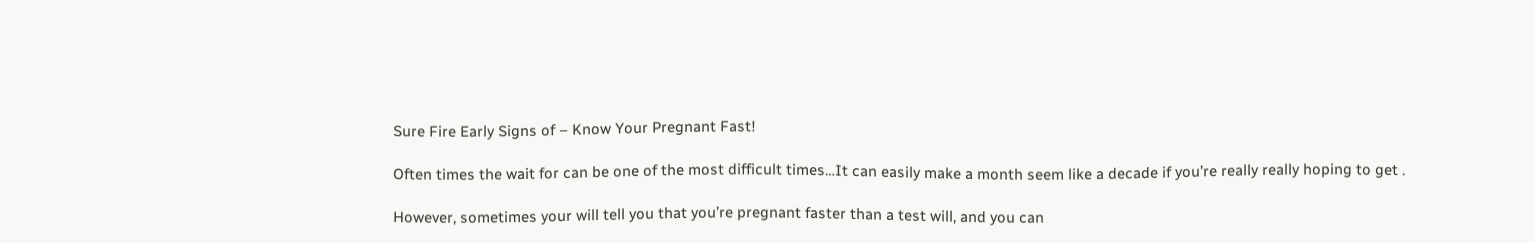Sure Fire Early Signs of – Know Your Pregnant Fast!

Often times the wait for can be one of the most difficult times…It can easily make a month seem like a decade if you’re really really hoping to get .

However, sometimes your will tell you that you’re pregnant faster than a test will, and you can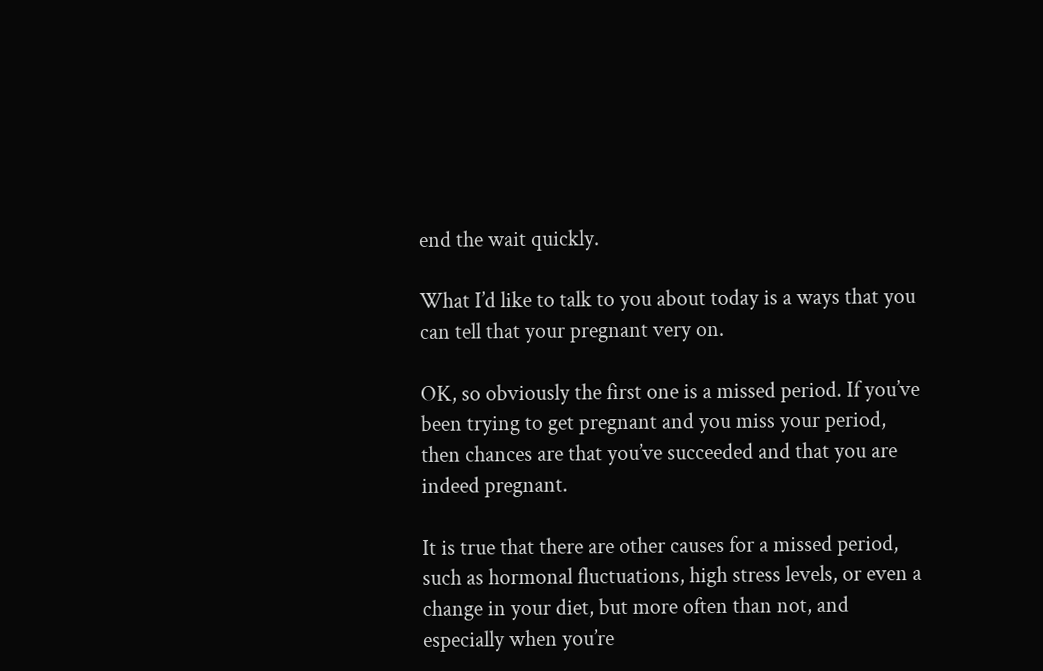end the wait quickly.

What I’d like to talk to you about today is a ways that you can tell that your pregnant very on.

OK, so obviously the first one is a missed period. If you’ve been trying to get pregnant and you miss your period, then chances are that you’ve succeeded and that you are indeed pregnant.

It is true that there are other causes for a missed period, such as hormonal fluctuations, high stress levels, or even a change in your diet, but more often than not, and especially when you’re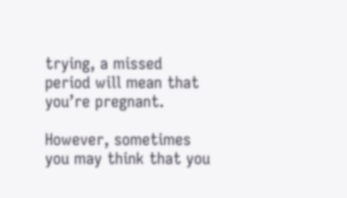trying, a missed period will mean that you’re pregnant.

However, sometimes you may think that you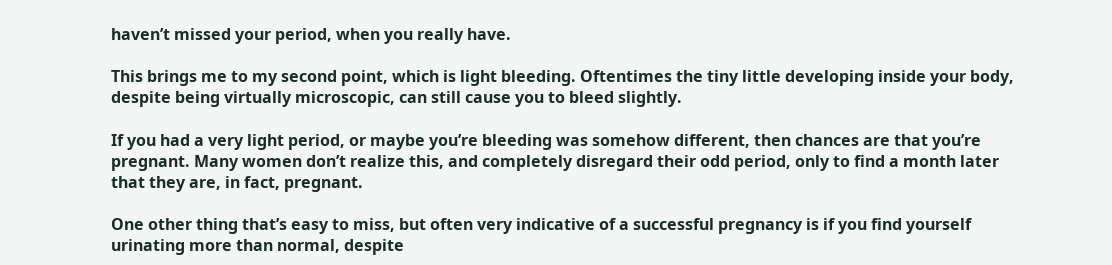haven’t missed your period, when you really have.

This brings me to my second point, which is light bleeding. Oftentimes the tiny little developing inside your body, despite being virtually microscopic, can still cause you to bleed slightly.

If you had a very light period, or maybe you’re bleeding was somehow different, then chances are that you’re pregnant. Many women don’t realize this, and completely disregard their odd period, only to find a month later that they are, in fact, pregnant.

One other thing that’s easy to miss, but often very indicative of a successful pregnancy is if you find yourself urinating more than normal, despite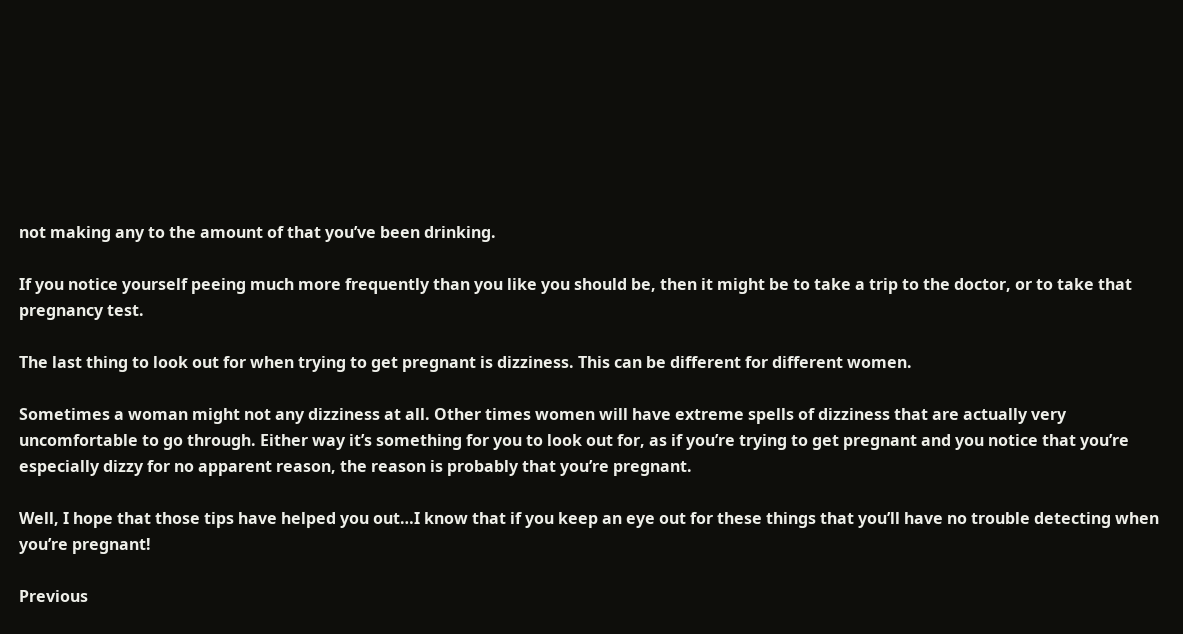not making any to the amount of that you’ve been drinking.

If you notice yourself peeing much more frequently than you like you should be, then it might be to take a trip to the doctor, or to take that pregnancy test.

The last thing to look out for when trying to get pregnant is dizziness. This can be different for different women.

Sometimes a woman might not any dizziness at all. Other times women will have extreme spells of dizziness that are actually very uncomfortable to go through. Either way it’s something for you to look out for, as if you’re trying to get pregnant and you notice that you’re especially dizzy for no apparent reason, the reason is probably that you’re pregnant.

Well, I hope that those tips have helped you out…I know that if you keep an eye out for these things that you’ll have no trouble detecting when you’re pregnant!

Previous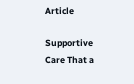Article

Supportive Care That a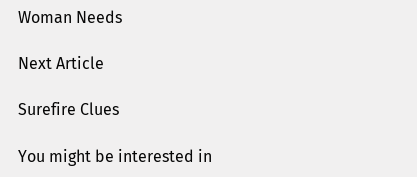Woman Needs

Next Article

Surefire Clues

You might be interested in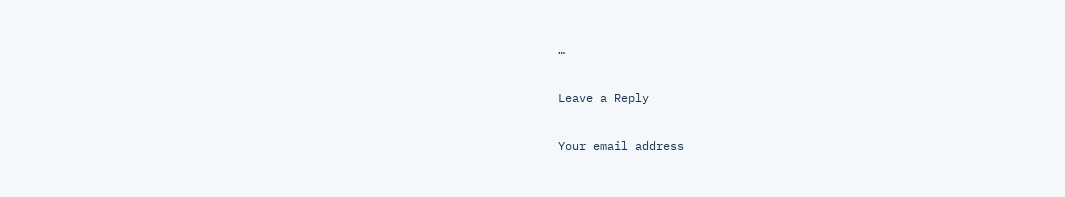…

Leave a Reply

Your email address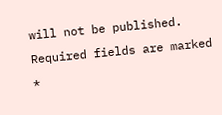will not be published. Required fields are marked *